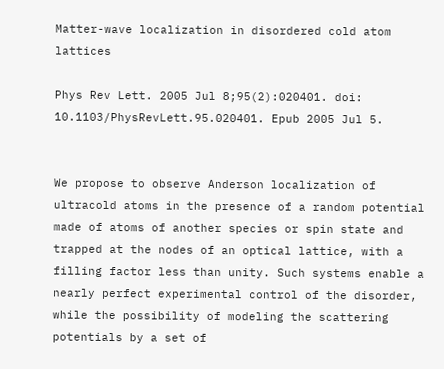Matter-wave localization in disordered cold atom lattices

Phys Rev Lett. 2005 Jul 8;95(2):020401. doi: 10.1103/PhysRevLett.95.020401. Epub 2005 Jul 5.


We propose to observe Anderson localization of ultracold atoms in the presence of a random potential made of atoms of another species or spin state and trapped at the nodes of an optical lattice, with a filling factor less than unity. Such systems enable a nearly perfect experimental control of the disorder, while the possibility of modeling the scattering potentials by a set of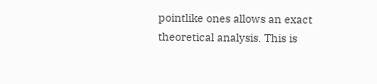pointlike ones allows an exact theoretical analysis. This is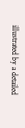illustrated by a detailed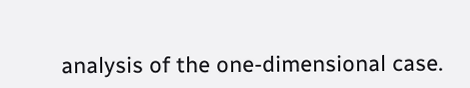analysis of the one-dimensional case.